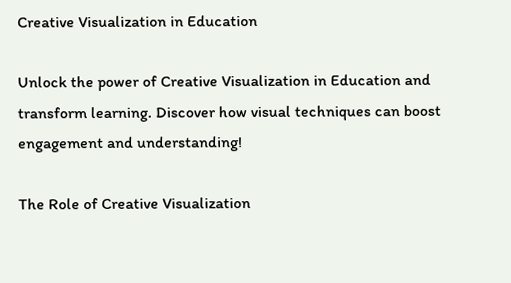Creative Visualization in Education

Unlock the power of Creative Visualization in Education and transform learning. Discover how visual techniques can boost engagement and understanding!

The Role of Creative Visualization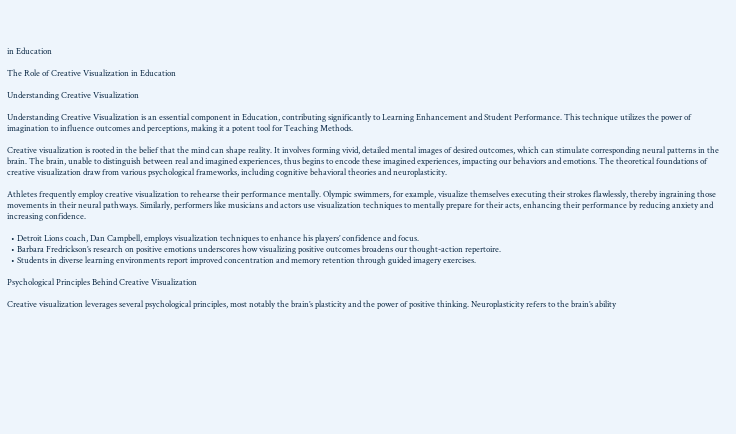in Education

The Role of Creative Visualization in Education

Understanding Creative Visualization

Understanding Creative Visualization is an essential component in Education, contributing significantly to Learning Enhancement and Student Performance. This technique utilizes the power of imagination to influence outcomes and perceptions, making it a potent tool for Teaching Methods.

Creative visualization is rooted in the belief that the mind can shape reality. It involves forming vivid, detailed mental images of desired outcomes, which can stimulate corresponding neural patterns in the brain. The brain, unable to distinguish between real and imagined experiences, thus begins to encode these imagined experiences, impacting our behaviors and emotions. The theoretical foundations of creative visualization draw from various psychological frameworks, including cognitive behavioral theories and neuroplasticity.

Athletes frequently employ creative visualization to rehearse their performance mentally. Olympic swimmers, for example, visualize themselves executing their strokes flawlessly, thereby ingraining those movements in their neural pathways. Similarly, performers like musicians and actors use visualization techniques to mentally prepare for their acts, enhancing their performance by reducing anxiety and increasing confidence.

  • Detroit Lions coach, Dan Campbell, employs visualization techniques to enhance his players’ confidence and focus.
  • Barbara Fredrickson’s research on positive emotions underscores how visualizing positive outcomes broadens our thought-action repertoire.
  • Students in diverse learning environments report improved concentration and memory retention through guided imagery exercises.

Psychological Principles Behind Creative Visualization

Creative visualization leverages several psychological principles, most notably the brain’s plasticity and the power of positive thinking. Neuroplasticity refers to the brain’s ability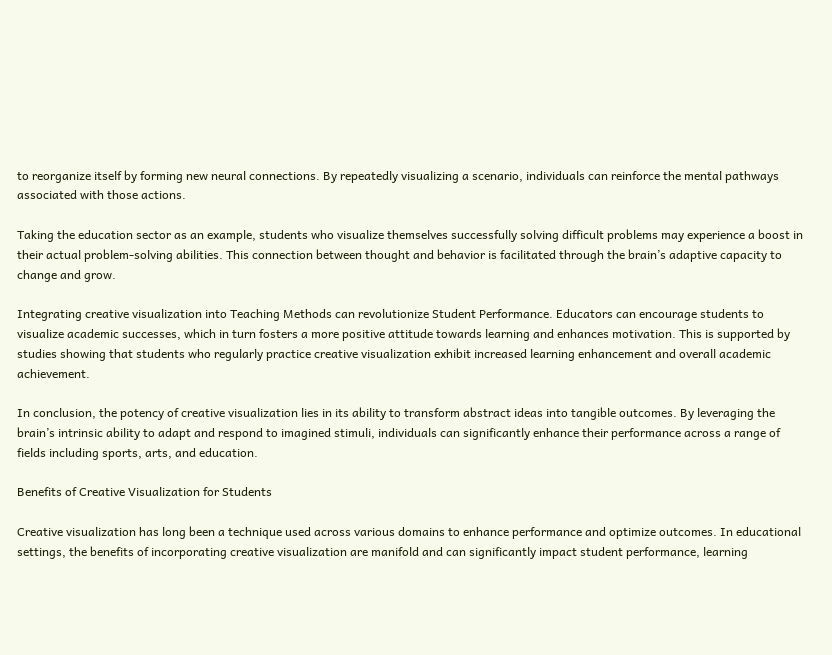to reorganize itself by forming new neural connections. By repeatedly visualizing a scenario, individuals can reinforce the mental pathways associated with those actions.

Taking the education sector as an example, students who visualize themselves successfully solving difficult problems may experience a boost in their actual problem-solving abilities. This connection between thought and behavior is facilitated through the brain’s adaptive capacity to change and grow.

Integrating creative visualization into Teaching Methods can revolutionize Student Performance. Educators can encourage students to visualize academic successes, which in turn fosters a more positive attitude towards learning and enhances motivation. This is supported by studies showing that students who regularly practice creative visualization exhibit increased learning enhancement and overall academic achievement.

In conclusion, the potency of creative visualization lies in its ability to transform abstract ideas into tangible outcomes. By leveraging the brain’s intrinsic ability to adapt and respond to imagined stimuli, individuals can significantly enhance their performance across a range of fields including sports, arts, and education.

Benefits of Creative Visualization for Students

Creative visualization has long been a technique used across various domains to enhance performance and optimize outcomes. In educational settings, the benefits of incorporating creative visualization are manifold and can significantly impact student performance, learning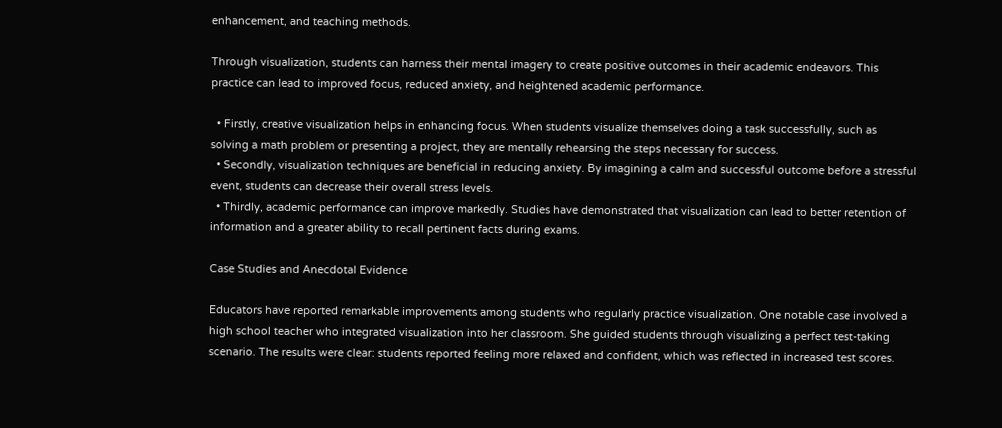enhancement, and teaching methods.

Through visualization, students can harness their mental imagery to create positive outcomes in their academic endeavors. This practice can lead to improved focus, reduced anxiety, and heightened academic performance.

  • Firstly, creative visualization helps in enhancing focus. When students visualize themselves doing a task successfully, such as solving a math problem or presenting a project, they are mentally rehearsing the steps necessary for success.
  • Secondly, visualization techniques are beneficial in reducing anxiety. By imagining a calm and successful outcome before a stressful event, students can decrease their overall stress levels.
  • Thirdly, academic performance can improve markedly. Studies have demonstrated that visualization can lead to better retention of information and a greater ability to recall pertinent facts during exams.

Case Studies and Anecdotal Evidence

Educators have reported remarkable improvements among students who regularly practice visualization. One notable case involved a high school teacher who integrated visualization into her classroom. She guided students through visualizing a perfect test-taking scenario. The results were clear: students reported feeling more relaxed and confident, which was reflected in increased test scores.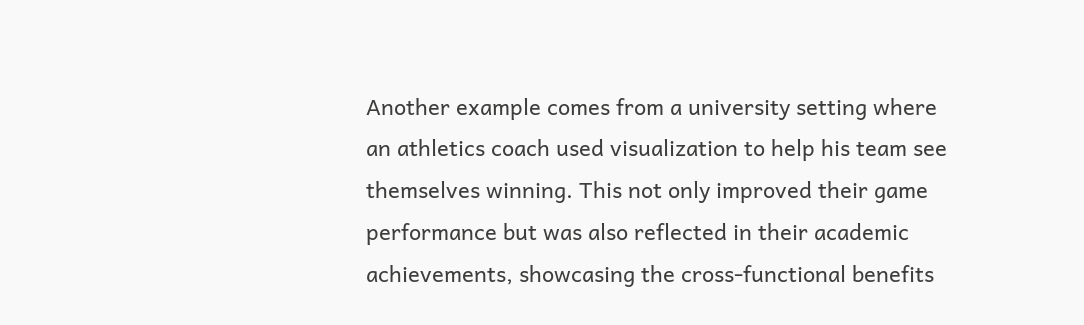Another example comes from a university setting where an athletics coach used visualization to help his team see themselves winning. This not only improved their game performance but was also reflected in their academic achievements, showcasing the cross-functional benefits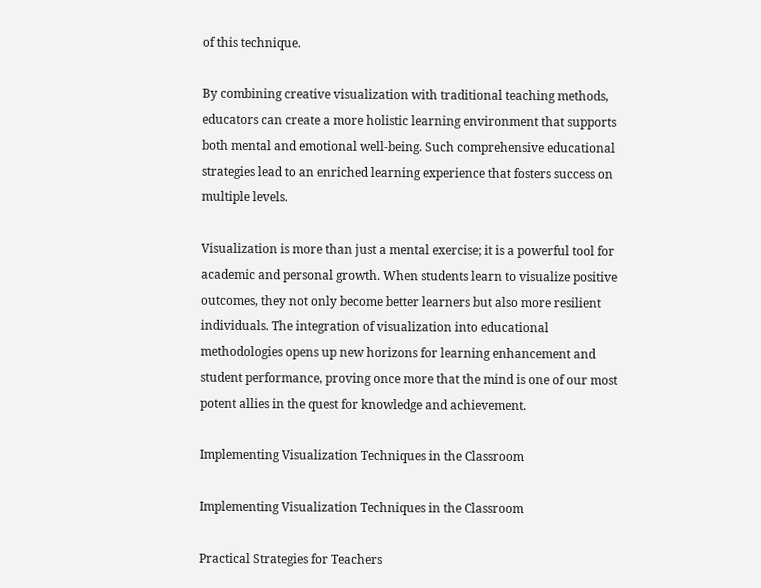of this technique.

By combining creative visualization with traditional teaching methods, educators can create a more holistic learning environment that supports both mental and emotional well-being. Such comprehensive educational strategies lead to an enriched learning experience that fosters success on multiple levels.

Visualization is more than just a mental exercise; it is a powerful tool for academic and personal growth. When students learn to visualize positive outcomes, they not only become better learners but also more resilient individuals. The integration of visualization into educational methodologies opens up new horizons for learning enhancement and student performance, proving once more that the mind is one of our most potent allies in the quest for knowledge and achievement.

Implementing Visualization Techniques in the Classroom

Implementing Visualization Techniques in the Classroom

Practical Strategies for Teachers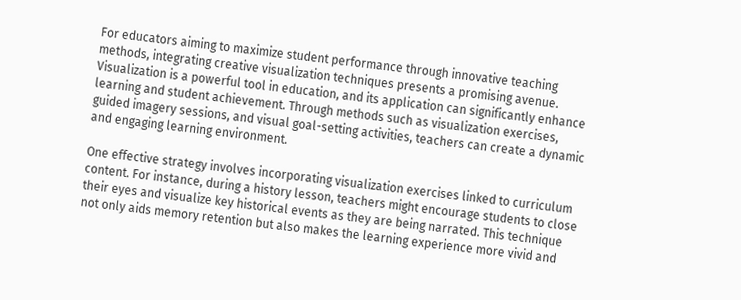For educators aiming to maximize student performance through innovative teaching methods, integrating creative visualization techniques presents a promising avenue. Visualization is a powerful tool in education, and its application can significantly enhance learning and student achievement. Through methods such as visualization exercises, guided imagery sessions, and visual goal-setting activities, teachers can create a dynamic and engaging learning environment.

One effective strategy involves incorporating visualization exercises linked to curriculum content. For instance, during a history lesson, teachers might encourage students to close their eyes and visualize key historical events as they are being narrated. This technique not only aids memory retention but also makes the learning experience more vivid and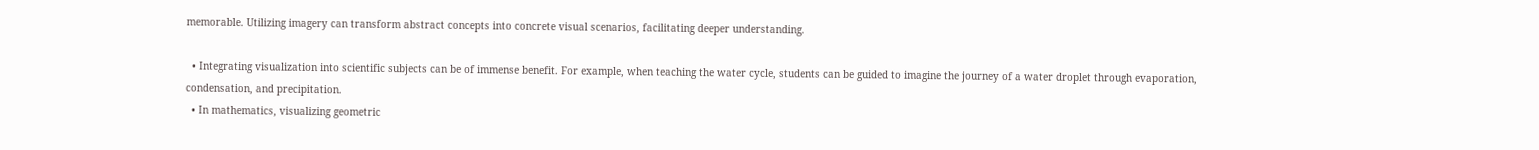memorable. Utilizing imagery can transform abstract concepts into concrete visual scenarios, facilitating deeper understanding.

  • Integrating visualization into scientific subjects can be of immense benefit. For example, when teaching the water cycle, students can be guided to imagine the journey of a water droplet through evaporation, condensation, and precipitation.
  • In mathematics, visualizing geometric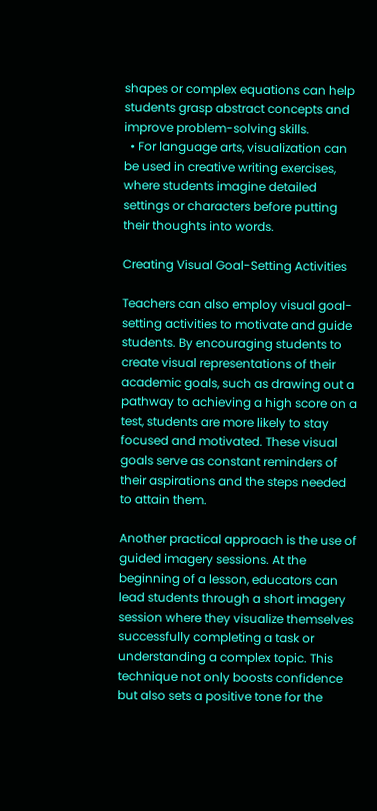shapes or complex equations can help students grasp abstract concepts and improve problem-solving skills.
  • For language arts, visualization can be used in creative writing exercises, where students imagine detailed settings or characters before putting their thoughts into words.

Creating Visual Goal-Setting Activities

Teachers can also employ visual goal-setting activities to motivate and guide students. By encouraging students to create visual representations of their academic goals, such as drawing out a pathway to achieving a high score on a test, students are more likely to stay focused and motivated. These visual goals serve as constant reminders of their aspirations and the steps needed to attain them.

Another practical approach is the use of guided imagery sessions. At the beginning of a lesson, educators can lead students through a short imagery session where they visualize themselves successfully completing a task or understanding a complex topic. This technique not only boosts confidence but also sets a positive tone for the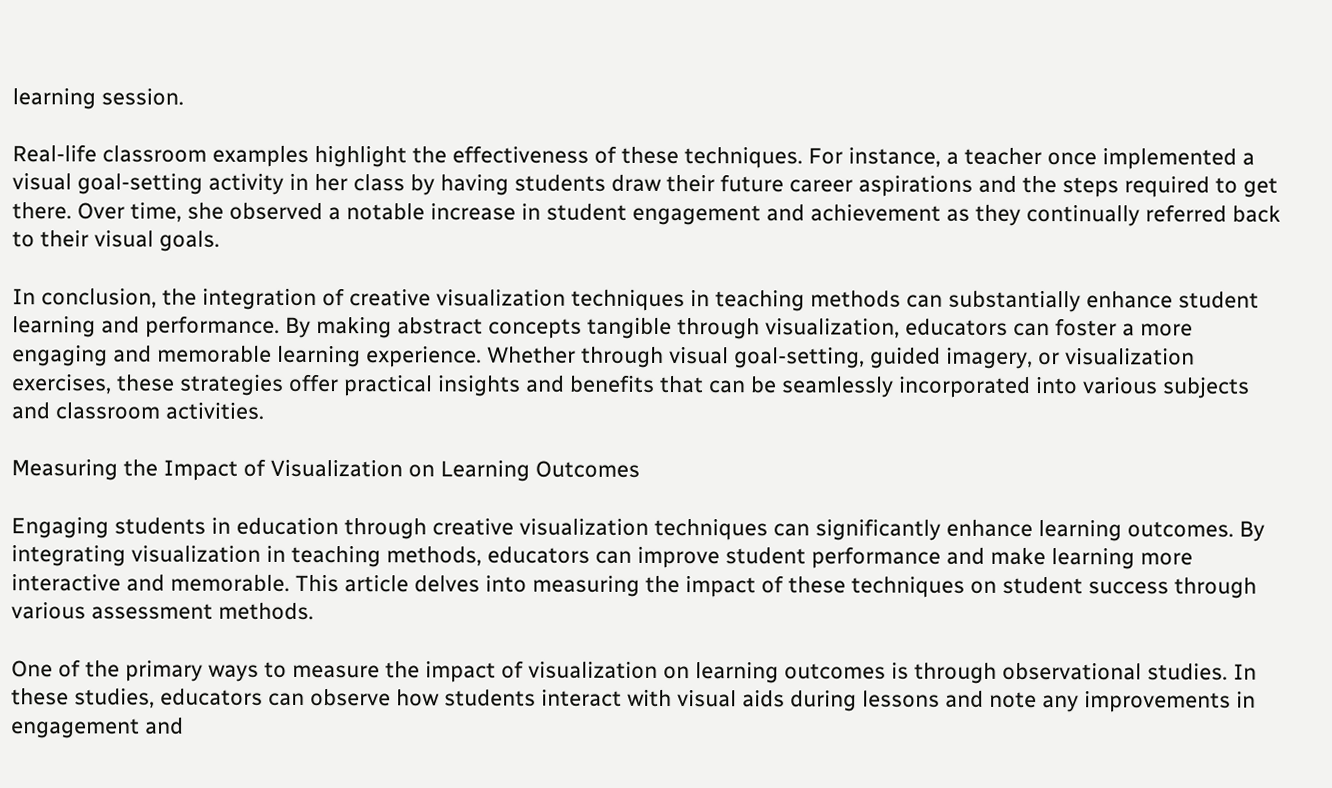learning session.

Real-life classroom examples highlight the effectiveness of these techniques. For instance, a teacher once implemented a visual goal-setting activity in her class by having students draw their future career aspirations and the steps required to get there. Over time, she observed a notable increase in student engagement and achievement as they continually referred back to their visual goals.

In conclusion, the integration of creative visualization techniques in teaching methods can substantially enhance student learning and performance. By making abstract concepts tangible through visualization, educators can foster a more engaging and memorable learning experience. Whether through visual goal-setting, guided imagery, or visualization exercises, these strategies offer practical insights and benefits that can be seamlessly incorporated into various subjects and classroom activities.

Measuring the Impact of Visualization on Learning Outcomes

Engaging students in education through creative visualization techniques can significantly enhance learning outcomes. By integrating visualization in teaching methods, educators can improve student performance and make learning more interactive and memorable. This article delves into measuring the impact of these techniques on student success through various assessment methods.

One of the primary ways to measure the impact of visualization on learning outcomes is through observational studies. In these studies, educators can observe how students interact with visual aids during lessons and note any improvements in engagement and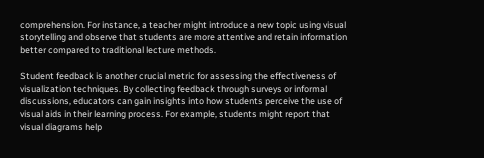comprehension. For instance, a teacher might introduce a new topic using visual storytelling and observe that students are more attentive and retain information better compared to traditional lecture methods.

Student feedback is another crucial metric for assessing the effectiveness of visualization techniques. By collecting feedback through surveys or informal discussions, educators can gain insights into how students perceive the use of visual aids in their learning process. For example, students might report that visual diagrams help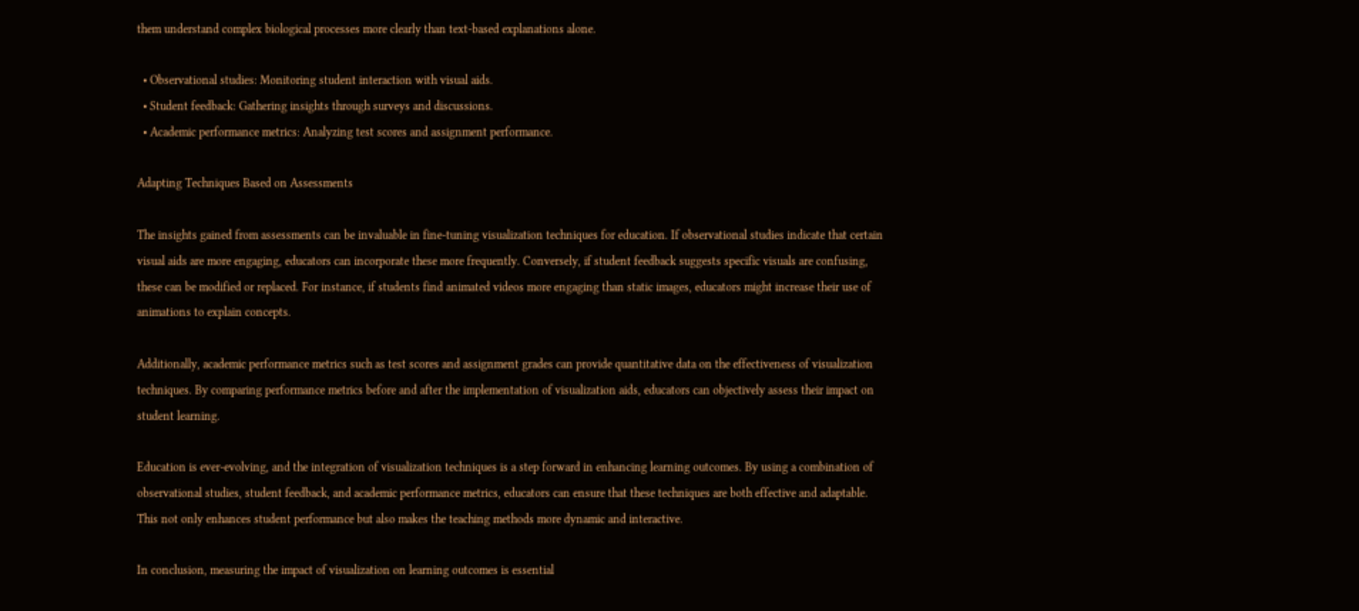them understand complex biological processes more clearly than text-based explanations alone.

  • Observational studies: Monitoring student interaction with visual aids.
  • Student feedback: Gathering insights through surveys and discussions.
  • Academic performance metrics: Analyzing test scores and assignment performance.

Adapting Techniques Based on Assessments

The insights gained from assessments can be invaluable in fine-tuning visualization techniques for education. If observational studies indicate that certain visual aids are more engaging, educators can incorporate these more frequently. Conversely, if student feedback suggests specific visuals are confusing, these can be modified or replaced. For instance, if students find animated videos more engaging than static images, educators might increase their use of animations to explain concepts.

Additionally, academic performance metrics such as test scores and assignment grades can provide quantitative data on the effectiveness of visualization techniques. By comparing performance metrics before and after the implementation of visualization aids, educators can objectively assess their impact on student learning.

Education is ever-evolving, and the integration of visualization techniques is a step forward in enhancing learning outcomes. By using a combination of observational studies, student feedback, and academic performance metrics, educators can ensure that these techniques are both effective and adaptable. This not only enhances student performance but also makes the teaching methods more dynamic and interactive.

In conclusion, measuring the impact of visualization on learning outcomes is essential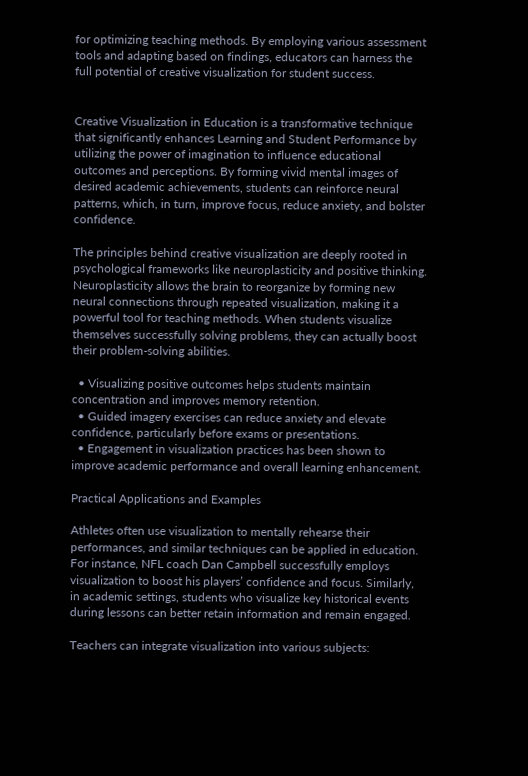for optimizing teaching methods. By employing various assessment tools and adapting based on findings, educators can harness the full potential of creative visualization for student success.


Creative Visualization in Education is a transformative technique that significantly enhances Learning and Student Performance by utilizing the power of imagination to influence educational outcomes and perceptions. By forming vivid mental images of desired academic achievements, students can reinforce neural patterns, which, in turn, improve focus, reduce anxiety, and bolster confidence.

The principles behind creative visualization are deeply rooted in psychological frameworks like neuroplasticity and positive thinking. Neuroplasticity allows the brain to reorganize by forming new neural connections through repeated visualization, making it a powerful tool for teaching methods. When students visualize themselves successfully solving problems, they can actually boost their problem-solving abilities.

  • Visualizing positive outcomes helps students maintain concentration and improves memory retention.
  • Guided imagery exercises can reduce anxiety and elevate confidence, particularly before exams or presentations.
  • Engagement in visualization practices has been shown to improve academic performance and overall learning enhancement.

Practical Applications and Examples

Athletes often use visualization to mentally rehearse their performances, and similar techniques can be applied in education. For instance, NFL coach Dan Campbell successfully employs visualization to boost his players’ confidence and focus. Similarly, in academic settings, students who visualize key historical events during lessons can better retain information and remain engaged.

Teachers can integrate visualization into various subjects: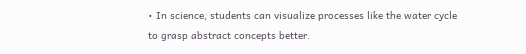• In science, students can visualize processes like the water cycle to grasp abstract concepts better.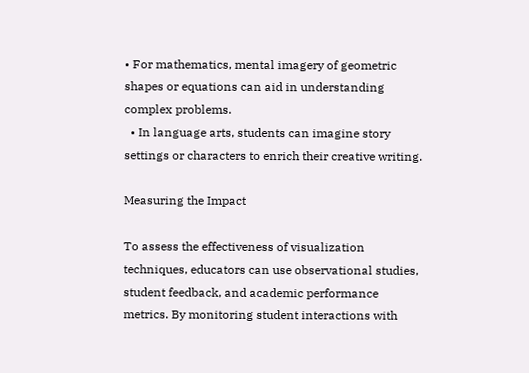• For mathematics, mental imagery of geometric shapes or equations can aid in understanding complex problems.
  • In language arts, students can imagine story settings or characters to enrich their creative writing.

Measuring the Impact

To assess the effectiveness of visualization techniques, educators can use observational studies, student feedback, and academic performance metrics. By monitoring student interactions with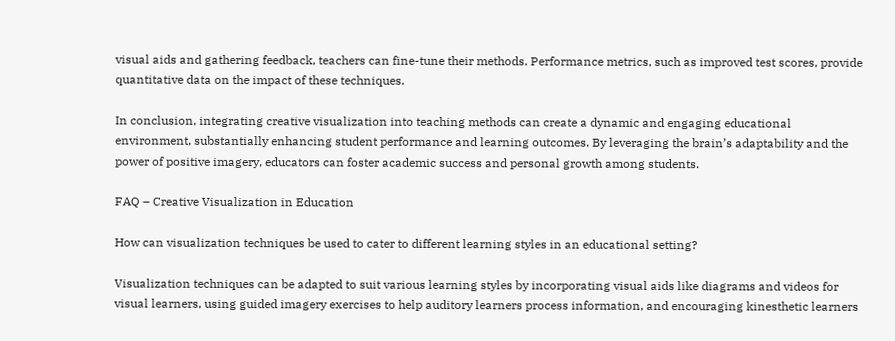visual aids and gathering feedback, teachers can fine-tune their methods. Performance metrics, such as improved test scores, provide quantitative data on the impact of these techniques.

In conclusion, integrating creative visualization into teaching methods can create a dynamic and engaging educational environment, substantially enhancing student performance and learning outcomes. By leveraging the brain’s adaptability and the power of positive imagery, educators can foster academic success and personal growth among students.

FAQ – Creative Visualization in Education

How can visualization techniques be used to cater to different learning styles in an educational setting?

Visualization techniques can be adapted to suit various learning styles by incorporating visual aids like diagrams and videos for visual learners, using guided imagery exercises to help auditory learners process information, and encouraging kinesthetic learners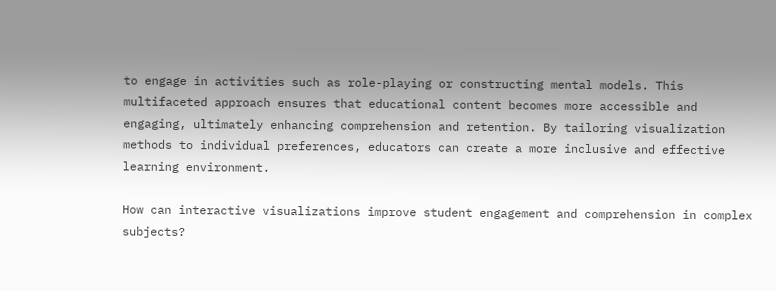to engage in activities such as role-playing or constructing mental models. This multifaceted approach ensures that educational content becomes more accessible and engaging, ultimately enhancing comprehension and retention. By tailoring visualization methods to individual preferences, educators can create a more inclusive and effective learning environment.

How can interactive visualizations improve student engagement and comprehension in complex subjects?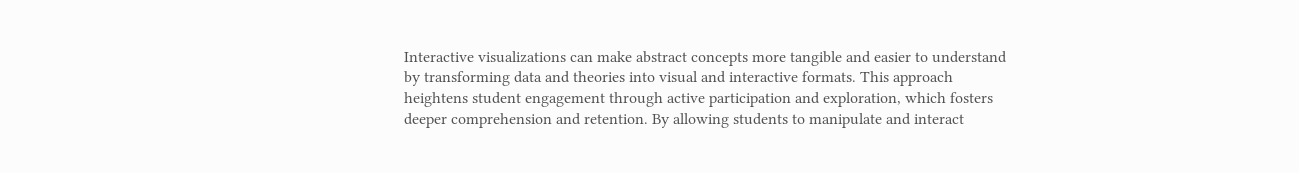Interactive visualizations can make abstract concepts more tangible and easier to understand by transforming data and theories into visual and interactive formats. This approach heightens student engagement through active participation and exploration, which fosters deeper comprehension and retention. By allowing students to manipulate and interact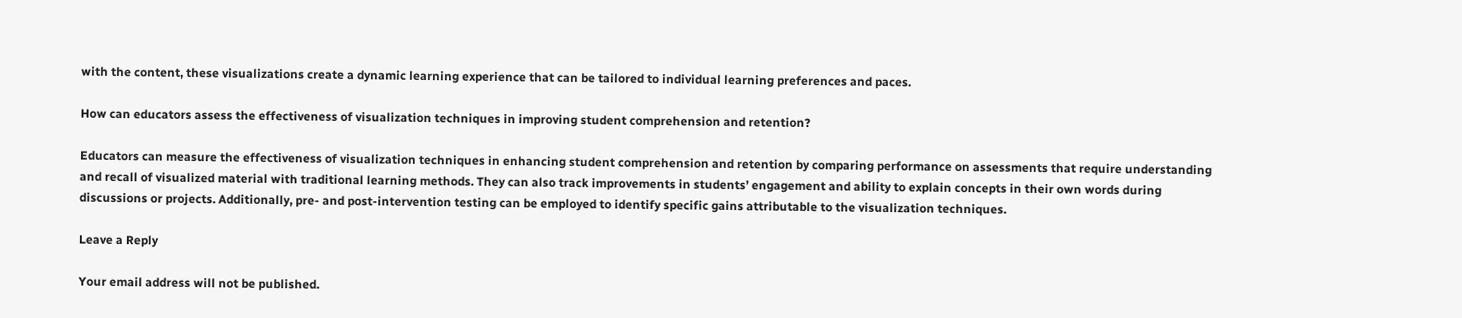with the content, these visualizations create a dynamic learning experience that can be tailored to individual learning preferences and paces.

How can educators assess the effectiveness of visualization techniques in improving student comprehension and retention?

Educators can measure the effectiveness of visualization techniques in enhancing student comprehension and retention by comparing performance on assessments that require understanding and recall of visualized material with traditional learning methods. They can also track improvements in students’ engagement and ability to explain concepts in their own words during discussions or projects. Additionally, pre- and post-intervention testing can be employed to identify specific gains attributable to the visualization techniques.

Leave a Reply

Your email address will not be published.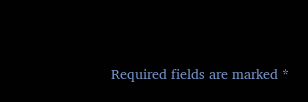Required fields are marked *